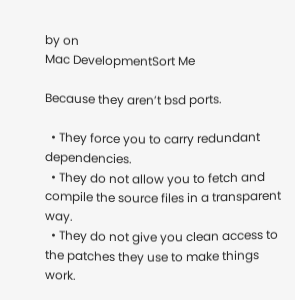by on
Mac DevelopmentSort Me

Because they aren’t bsd ports.

  • They force you to carry redundant dependencies.
  • They do not allow you to fetch and compile the source files in a transparent way.
  • They do not give you clean access to the patches they use to make things work.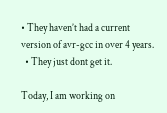• They haven’t had a current version of avr-gcc in over 4 years.
  • They just dont get it.

Today, I am working on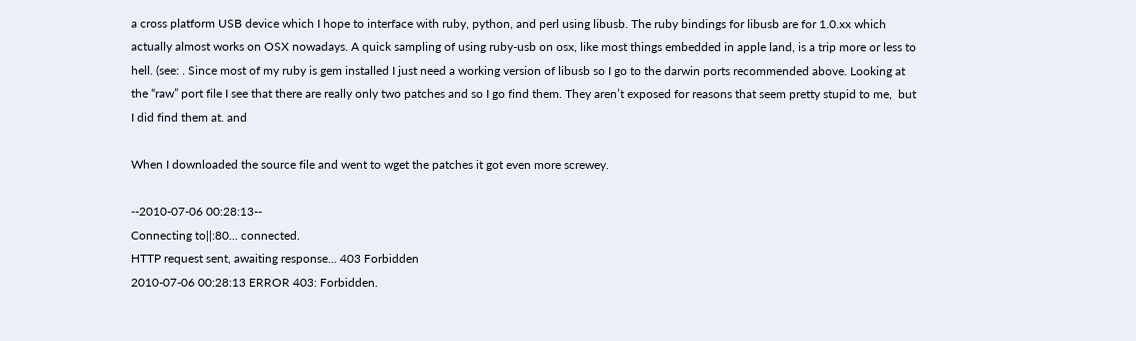a cross platform USB device which I hope to interface with ruby, python, and perl using libusb. The ruby bindings for libusb are for 1.0.xx which actually almost works on OSX nowadays. A quick sampling of using ruby-usb on osx, like most things embedded in apple land, is a trip more or less to hell. (see: . Since most of my ruby is gem installed I just need a working version of libusb so I go to the darwin ports recommended above. Looking at the “raw” port file I see that there are really only two patches and so I go find them. They aren’t exposed for reasons that seem pretty stupid to me,  but I did find them at. and

When I downloaded the source file and went to wget the patches it got even more screwey.

--2010-07-06 00:28:13--
Connecting to||:80... connected.
HTTP request sent, awaiting response... 403 Forbidden
2010-07-06 00:28:13 ERROR 403: Forbidden.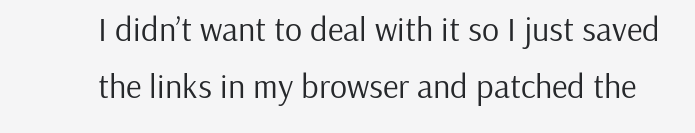I didn’t want to deal with it so I just saved the links in my browser and patched the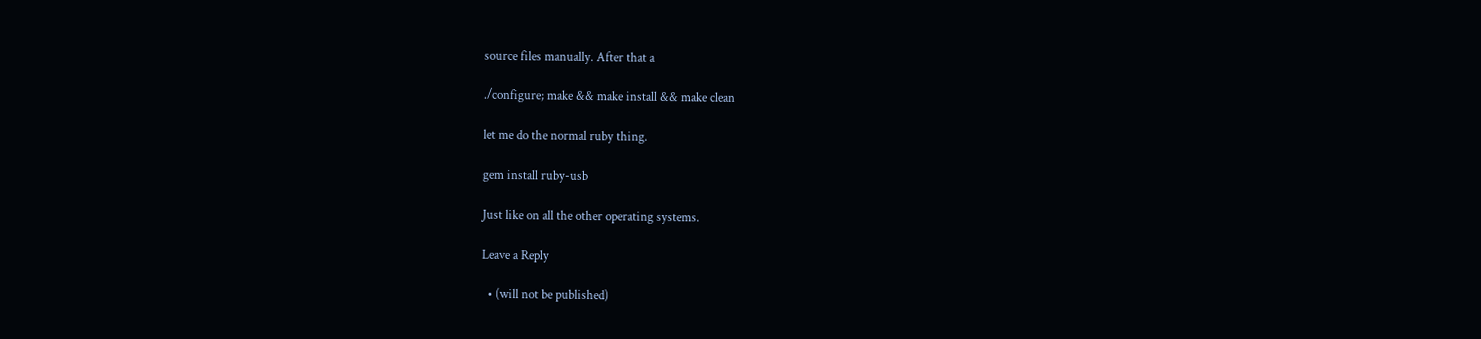source files manually. After that a

./configure; make && make install && make clean

let me do the normal ruby thing.

gem install ruby-usb

Just like on all the other operating systems.

Leave a Reply

  • (will not be published)